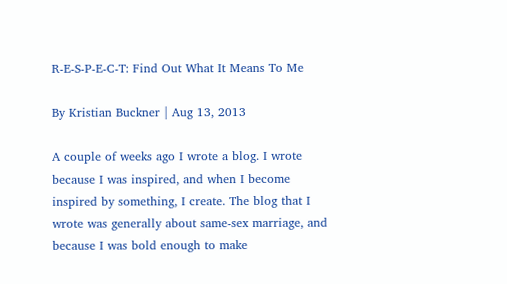R-E-S-P-E-C-T: Find Out What It Means To Me

By Kristian Buckner | Aug 13, 2013

A couple of weeks ago I wrote a blog. I wrote because I was inspired, and when I become inspired by something, I create. The blog that I wrote was generally about same-sex marriage, and because I was bold enough to make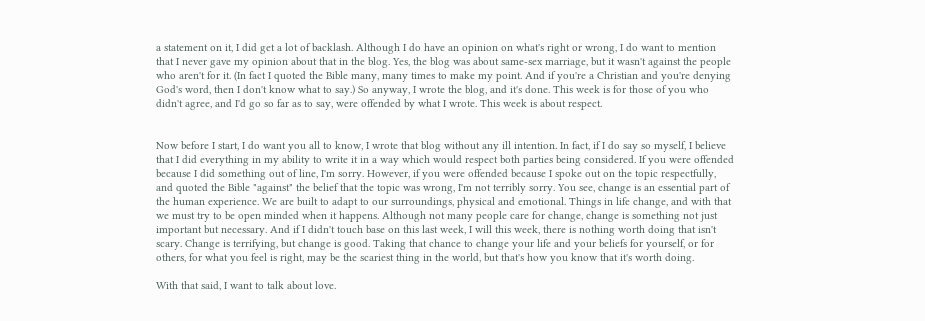a statement on it, I did get a lot of backlash. Although I do have an opinion on what's right or wrong, I do want to mention that I never gave my opinion about that in the blog. Yes, the blog was about same-sex marriage, but it wasn't against the people who aren't for it. (In fact I quoted the Bible many, many times to make my point. And if you're a Christian and you're denying God's word, then I don't know what to say.) So anyway, I wrote the blog, and it's done. This week is for those of you who didn't agree, and I'd go so far as to say, were offended by what I wrote. This week is about respect.


Now before I start, I do want you all to know, I wrote that blog without any ill intention. In fact, if I do say so myself, I believe that I did everything in my ability to write it in a way which would respect both parties being considered. If you were offended because I did something out of line, I'm sorry. However, if you were offended because I spoke out on the topic respectfully, and quoted the Bible "against" the belief that the topic was wrong, I'm not terribly sorry. You see, change is an essential part of the human experience. We are built to adapt to our surroundings, physical and emotional. Things in life change, and with that we must try to be open minded when it happens. Although not many people care for change, change is something not just important but necessary. And if I didn't touch base on this last week, I will this week, there is nothing worth doing that isn't scary. Change is terrifying, but change is good. Taking that chance to change your life and your beliefs for yourself, or for others, for what you feel is right, may be the scariest thing in the world, but that's how you know that it's worth doing.

With that said, I want to talk about love.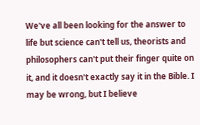We've all been looking for the answer to life but science can't tell us, theorists and philosophers can't put their finger quite on it, and it doesn't exactly say it in the Bible. I may be wrong, but I believe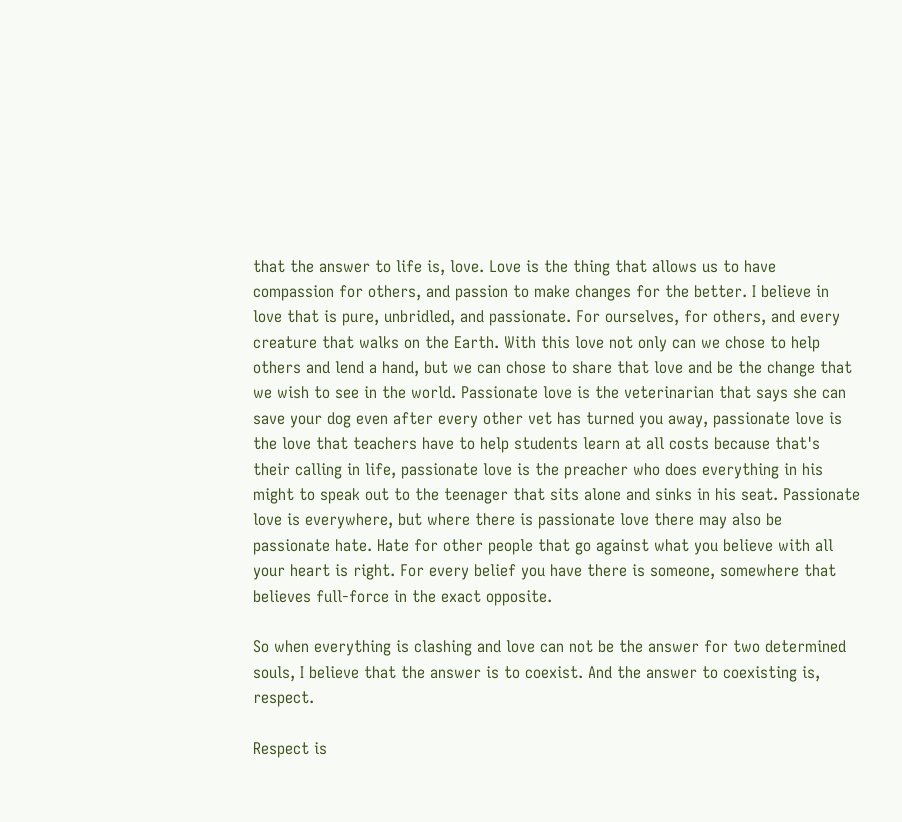that the answer to life is, love. Love is the thing that allows us to have compassion for others, and passion to make changes for the better. I believe in love that is pure, unbridled, and passionate. For ourselves, for others, and every creature that walks on the Earth. With this love not only can we chose to help others and lend a hand, but we can chose to share that love and be the change that we wish to see in the world. Passionate love is the veterinarian that says she can save your dog even after every other vet has turned you away, passionate love is the love that teachers have to help students learn at all costs because that's their calling in life, passionate love is the preacher who does everything in his might to speak out to the teenager that sits alone and sinks in his seat. Passionate love is everywhere, but where there is passionate love there may also be passionate hate. Hate for other people that go against what you believe with all your heart is right. For every belief you have there is someone, somewhere that believes full-force in the exact opposite.

So when everything is clashing and love can not be the answer for two determined souls, I believe that the answer is to coexist. And the answer to coexisting is, respect.

Respect is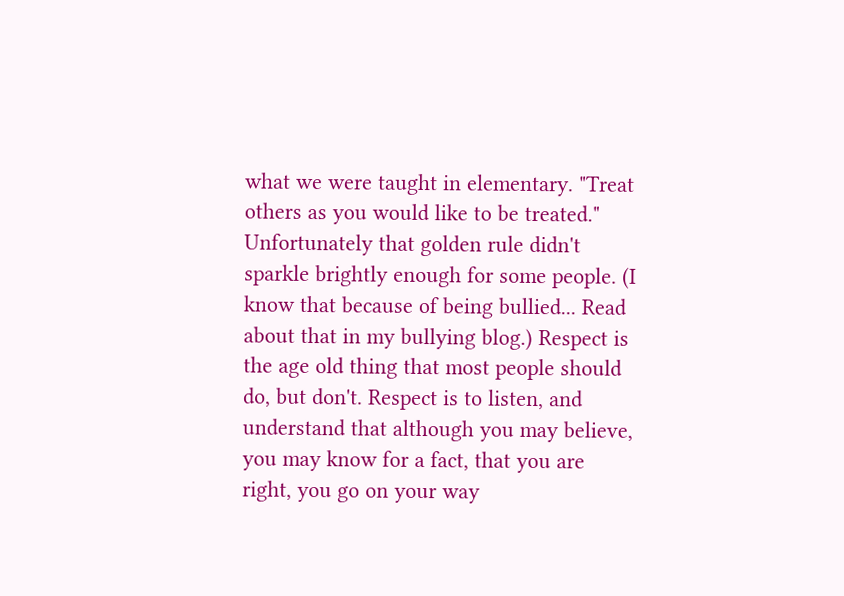what we were taught in elementary. "Treat others as you would like to be treated." Unfortunately that golden rule didn't sparkle brightly enough for some people. (I know that because of being bullied... Read about that in my bullying blog.) Respect is the age old thing that most people should do, but don't. Respect is to listen, and understand that although you may believe, you may know for a fact, that you are right, you go on your way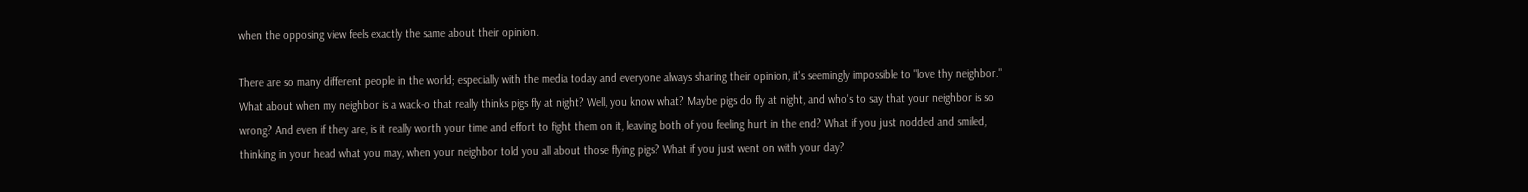when the opposing view feels exactly the same about their opinion.

There are so many different people in the world; especially with the media today and everyone always sharing their opinion, it's seemingly impossible to "love thy neighbor." What about when my neighbor is a wack-o that really thinks pigs fly at night? Well, you know what? Maybe pigs do fly at night, and who's to say that your neighbor is so wrong? And even if they are, is it really worth your time and effort to fight them on it, leaving both of you feeling hurt in the end? What if you just nodded and smiled, thinking in your head what you may, when your neighbor told you all about those flying pigs? What if you just went on with your day?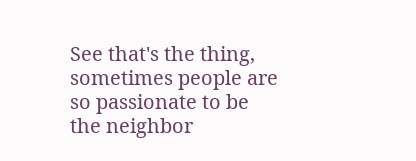See that's the thing, sometimes people are so passionate to be the neighbor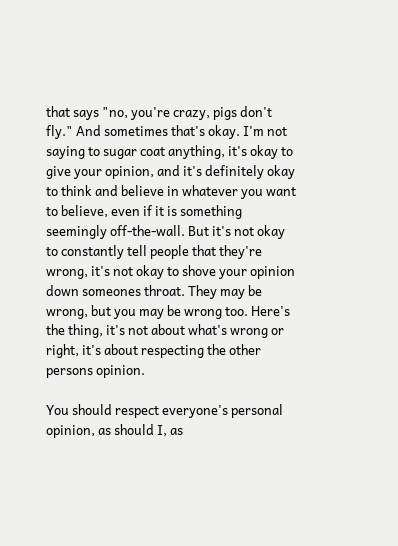that says "no, you're crazy, pigs don't fly." And sometimes that's okay. I'm not saying to sugar coat anything, it's okay to give your opinion, and it's definitely okay to think and believe in whatever you want to believe, even if it is something seemingly off-the-wall. But it's not okay to constantly tell people that they're wrong, it's not okay to shove your opinion down someones throat. They may be wrong, but you may be wrong too. Here's the thing, it's not about what's wrong or right, it's about respecting the other persons opinion.

You should respect everyone's personal opinion, as should I, as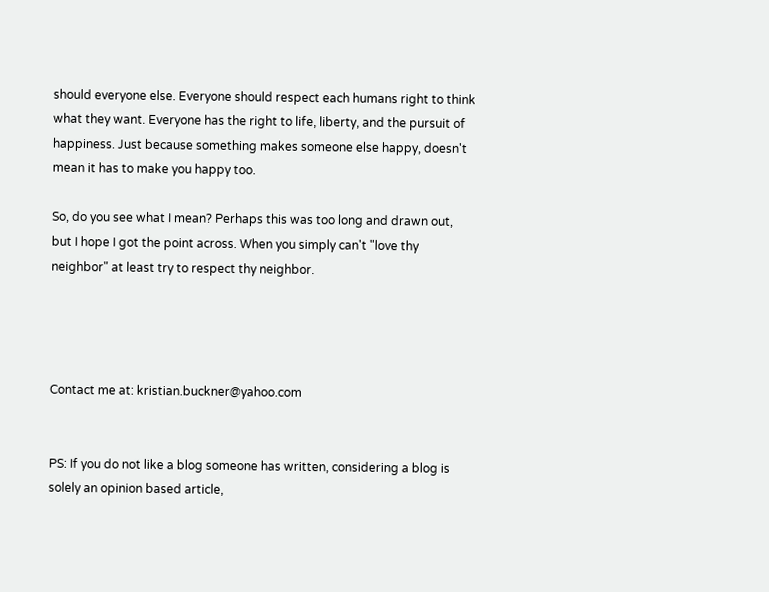should everyone else. Everyone should respect each humans right to think what they want. Everyone has the right to life, liberty, and the pursuit of happiness. Just because something makes someone else happy, doesn't mean it has to make you happy too.

So, do you see what I mean? Perhaps this was too long and drawn out, but I hope I got the point across. When you simply can't "love thy neighbor" at least try to respect thy neighbor.




Contact me at: kristian.buckner@yahoo.com


PS: If you do not like a blog someone has written, considering a blog is solely an opinion based article,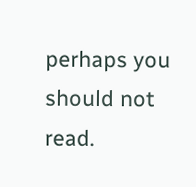perhaps you should not read.